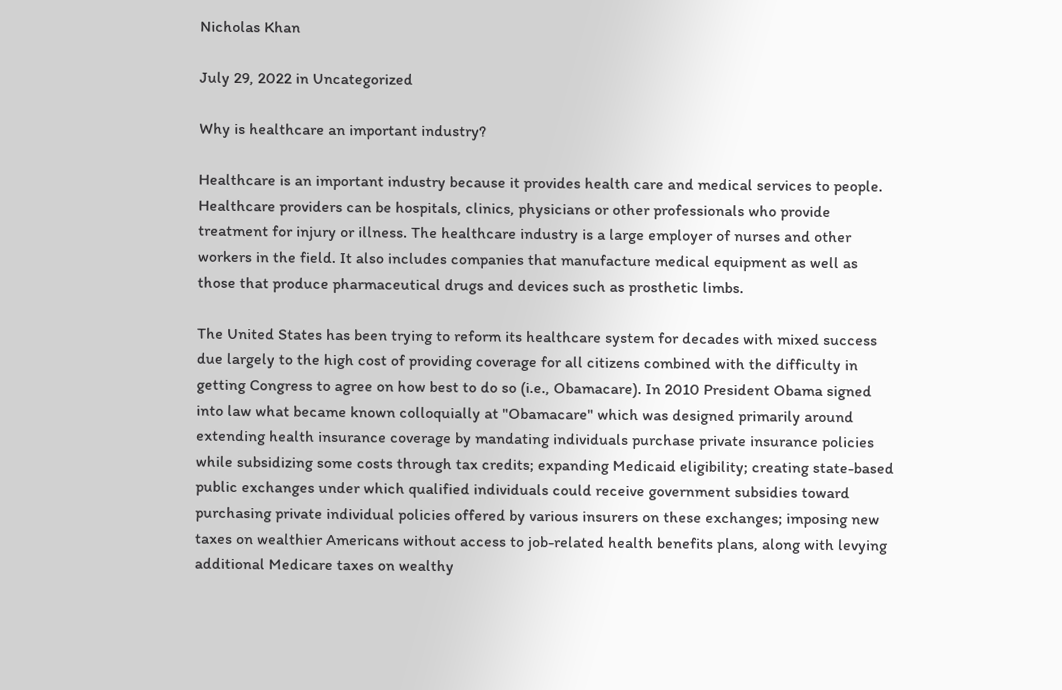Nicholas Khan

July 29, 2022 in Uncategorized

Why is healthcare an important industry?

Healthcare is an important industry because it provides health care and medical services to people. Healthcare providers can be hospitals, clinics, physicians or other professionals who provide treatment for injury or illness. The healthcare industry is a large employer of nurses and other workers in the field. It also includes companies that manufacture medical equipment as well as those that produce pharmaceutical drugs and devices such as prosthetic limbs.

The United States has been trying to reform its healthcare system for decades with mixed success due largely to the high cost of providing coverage for all citizens combined with the difficulty in getting Congress to agree on how best to do so (i.e., Obamacare). In 2010 President Obama signed into law what became known colloquially at "Obamacare" which was designed primarily around extending health insurance coverage by mandating individuals purchase private insurance policies while subsidizing some costs through tax credits; expanding Medicaid eligibility; creating state-based public exchanges under which qualified individuals could receive government subsidies toward purchasing private individual policies offered by various insurers on these exchanges; imposing new taxes on wealthier Americans without access to job-related health benefits plans, along with levying additional Medicare taxes on wealthy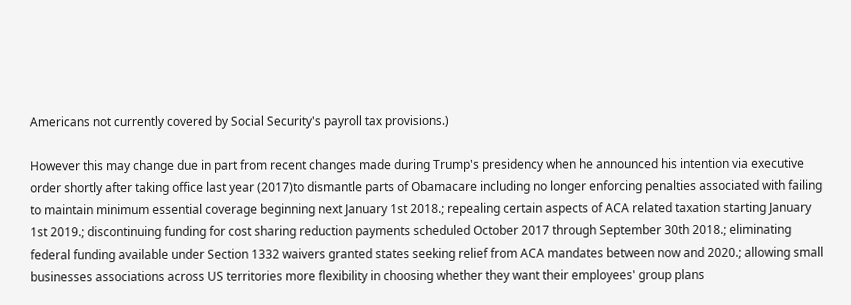Americans not currently covered by Social Security's payroll tax provisions.)

However this may change due in part from recent changes made during Trump's presidency when he announced his intention via executive order shortly after taking office last year (2017)to dismantle parts of Obamacare including no longer enforcing penalties associated with failing to maintain minimum essential coverage beginning next January 1st 2018.; repealing certain aspects of ACA related taxation starting January 1st 2019.; discontinuing funding for cost sharing reduction payments scheduled October 2017 through September 30th 2018.; eliminating federal funding available under Section 1332 waivers granted states seeking relief from ACA mandates between now and 2020.; allowing small businesses associations across US territories more flexibility in choosing whether they want their employees' group plans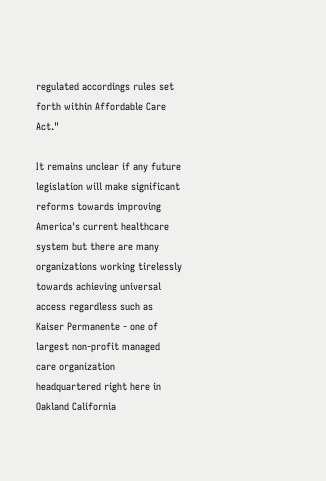regulated accordings rules set forth within Affordable Care Act."

It remains unclear if any future legislation will make significant reforms towards improving America's current healthcare system but there are many organizations working tirelessly towards achieving universal access regardless such as Kaiser Permanente - one of largest non-profit managed care organization headquartered right here in Oakland California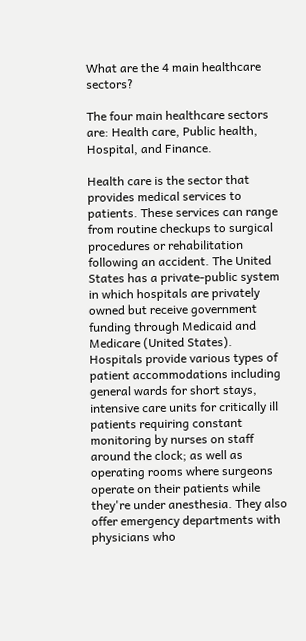What are the 4 main healthcare sectors?

The four main healthcare sectors are: Health care, Public health, Hospital, and Finance.

Health care is the sector that provides medical services to patients. These services can range from routine checkups to surgical procedures or rehabilitation following an accident. The United States has a private-public system in which hospitals are privately owned but receive government funding through Medicaid and Medicare (United States). Hospitals provide various types of patient accommodations including general wards for short stays, intensive care units for critically ill patients requiring constant monitoring by nurses on staff around the clock; as well as operating rooms where surgeons operate on their patients while they're under anesthesia. They also offer emergency departments with physicians who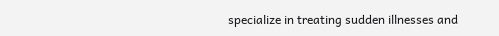specialize in treating sudden illnesses and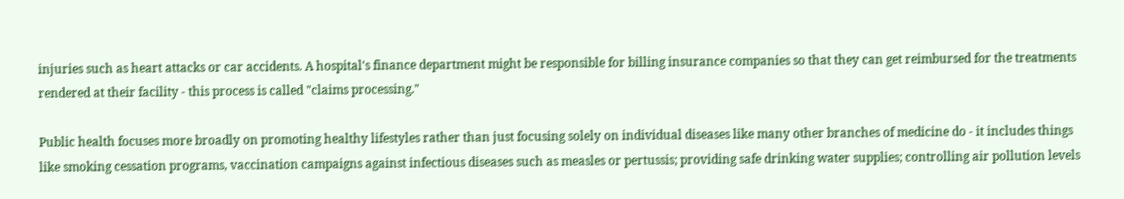injuries such as heart attacks or car accidents. A hospital's finance department might be responsible for billing insurance companies so that they can get reimbursed for the treatments rendered at their facility - this process is called "claims processing."

Public health focuses more broadly on promoting healthy lifestyles rather than just focusing solely on individual diseases like many other branches of medicine do - it includes things like smoking cessation programs, vaccination campaigns against infectious diseases such as measles or pertussis; providing safe drinking water supplies; controlling air pollution levels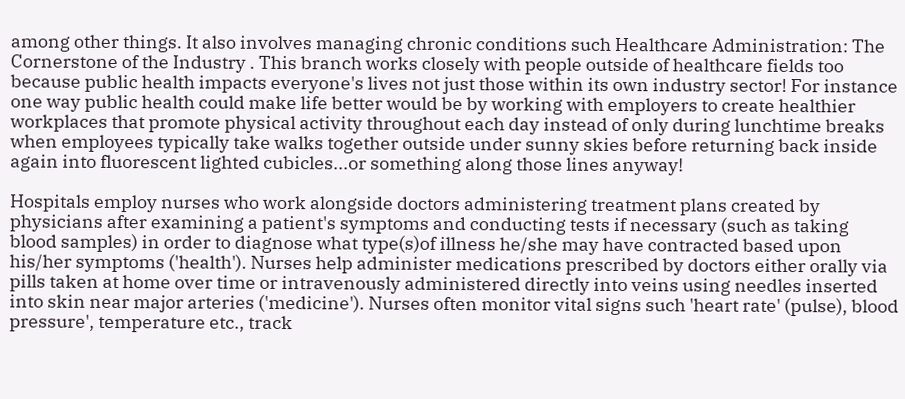among other things. It also involves managing chronic conditions such Healthcare Administration: The Cornerstone of the Industry . This branch works closely with people outside of healthcare fields too because public health impacts everyone's lives not just those within its own industry sector! For instance one way public health could make life better would be by working with employers to create healthier workplaces that promote physical activity throughout each day instead of only during lunchtime breaks when employees typically take walks together outside under sunny skies before returning back inside again into fluorescent lighted cubicles...or something along those lines anyway!

Hospitals employ nurses who work alongside doctors administering treatment plans created by physicians after examining a patient's symptoms and conducting tests if necessary (such as taking blood samples) in order to diagnose what type(s)of illness he/she may have contracted based upon his/her symptoms ('health'). Nurses help administer medications prescribed by doctors either orally via pills taken at home over time or intravenously administered directly into veins using needles inserted into skin near major arteries ('medicine'). Nurses often monitor vital signs such 'heart rate' (pulse), blood pressure', temperature etc., track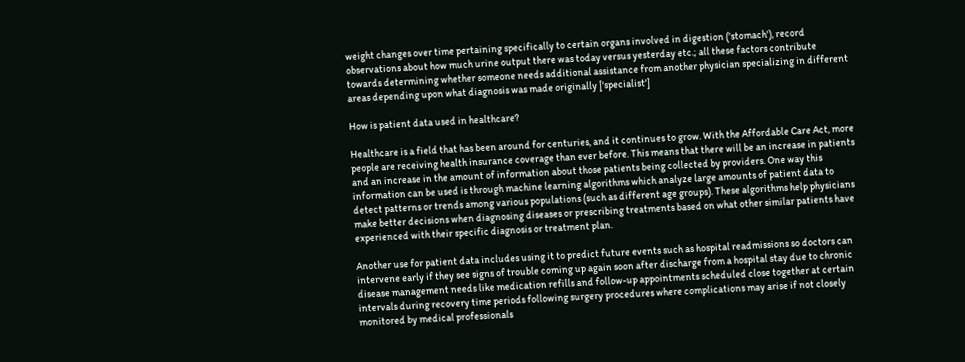weight changes over time pertaining specifically to certain organs involved in digestion ('stomach'), record observations about how much urine output there was today versus yesterday etc.; all these factors contribute towards determining whether someone needs additional assistance from another physician specializing in different areas depending upon what diagnosis was made originally ['specialist']

How is patient data used in healthcare?

Healthcare is a field that has been around for centuries, and it continues to grow. With the Affordable Care Act, more people are receiving health insurance coverage than ever before. This means that there will be an increase in patients and an increase in the amount of information about those patients being collected by providers. One way this information can be used is through machine learning algorithms which analyze large amounts of patient data to detect patterns or trends among various populations (such as different age groups). These algorithms help physicians make better decisions when diagnosing diseases or prescribing treatments based on what other similar patients have experienced with their specific diagnosis or treatment plan.

Another use for patient data includes using it to predict future events such as hospital readmissions so doctors can intervene early if they see signs of trouble coming up again soon after discharge from a hospital stay due to chronic disease management needs like medication refills and follow-up appointments scheduled close together at certain intervals during recovery time periods following surgery procedures where complications may arise if not closely monitored by medical professionals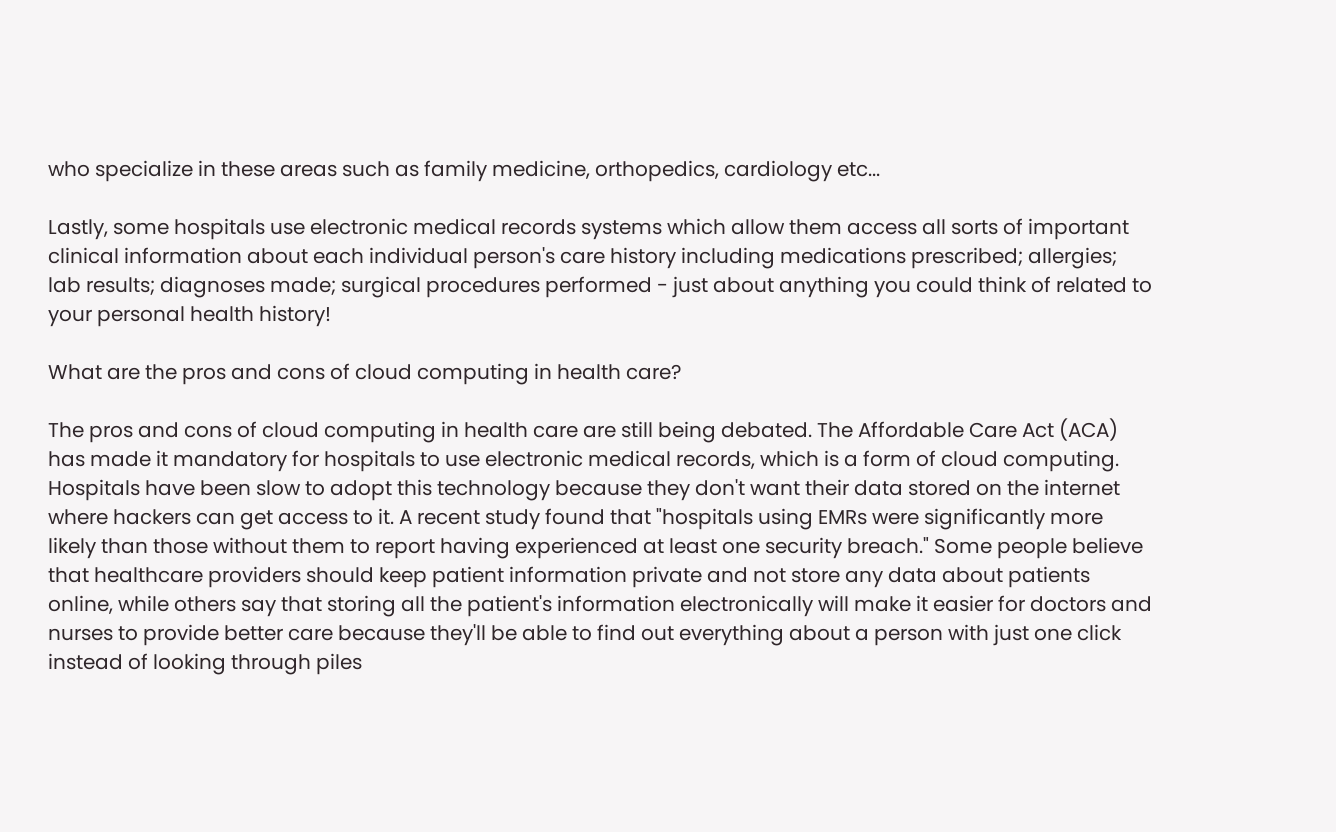who specialize in these areas such as family medicine, orthopedics, cardiology etc...

Lastly, some hospitals use electronic medical records systems which allow them access all sorts of important clinical information about each individual person's care history including medications prescribed; allergies; lab results; diagnoses made; surgical procedures performed - just about anything you could think of related to your personal health history!

What are the pros and cons of cloud computing in health care?

The pros and cons of cloud computing in health care are still being debated. The Affordable Care Act (ACA) has made it mandatory for hospitals to use electronic medical records, which is a form of cloud computing. Hospitals have been slow to adopt this technology because they don't want their data stored on the internet where hackers can get access to it. A recent study found that "hospitals using EMRs were significantly more likely than those without them to report having experienced at least one security breach." Some people believe that healthcare providers should keep patient information private and not store any data about patients online, while others say that storing all the patient's information electronically will make it easier for doctors and nurses to provide better care because they'll be able to find out everything about a person with just one click instead of looking through piles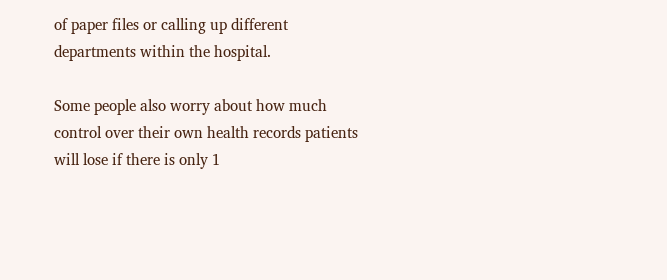of paper files or calling up different departments within the hospital.

Some people also worry about how much control over their own health records patients will lose if there is only 1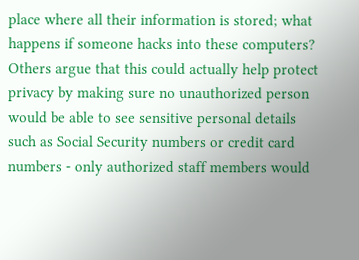place where all their information is stored; what happens if someone hacks into these computers? Others argue that this could actually help protect privacy by making sure no unauthorized person would be able to see sensitive personal details such as Social Security numbers or credit card numbers - only authorized staff members would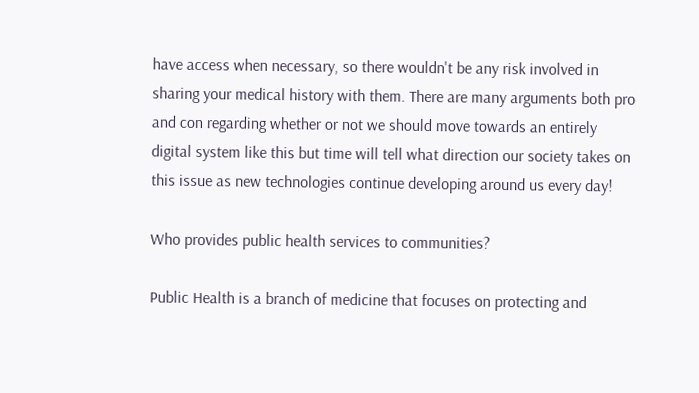have access when necessary, so there wouldn't be any risk involved in sharing your medical history with them. There are many arguments both pro and con regarding whether or not we should move towards an entirely digital system like this but time will tell what direction our society takes on this issue as new technologies continue developing around us every day!

Who provides public health services to communities?

Public Health is a branch of medicine that focuses on protecting and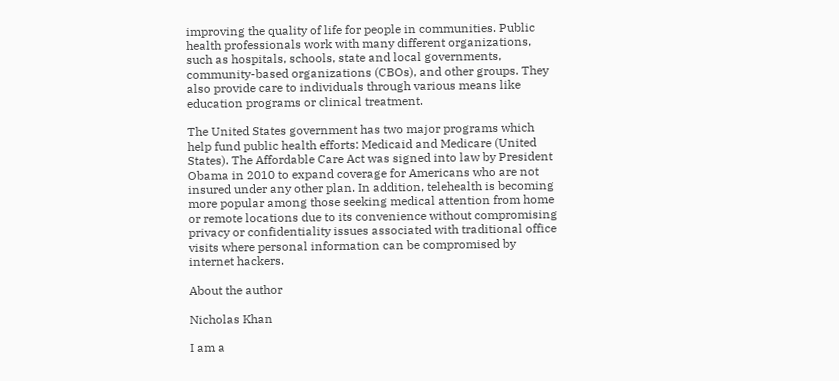improving the quality of life for people in communities. Public health professionals work with many different organizations, such as hospitals, schools, state and local governments, community-based organizations (CBOs), and other groups. They also provide care to individuals through various means like education programs or clinical treatment.

The United States government has two major programs which help fund public health efforts: Medicaid and Medicare (United States). The Affordable Care Act was signed into law by President Obama in 2010 to expand coverage for Americans who are not insured under any other plan. In addition, telehealth is becoming more popular among those seeking medical attention from home or remote locations due to its convenience without compromising privacy or confidentiality issues associated with traditional office visits where personal information can be compromised by internet hackers.

About the author

Nicholas Khan

I am a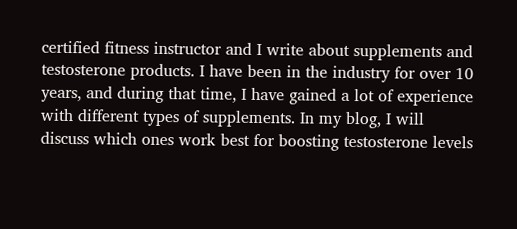certified fitness instructor and I write about supplements and testosterone products. I have been in the industry for over 10 years, and during that time, I have gained a lot of experience with different types of supplements. In my blog, I will discuss which ones work best for boosting testosterone levels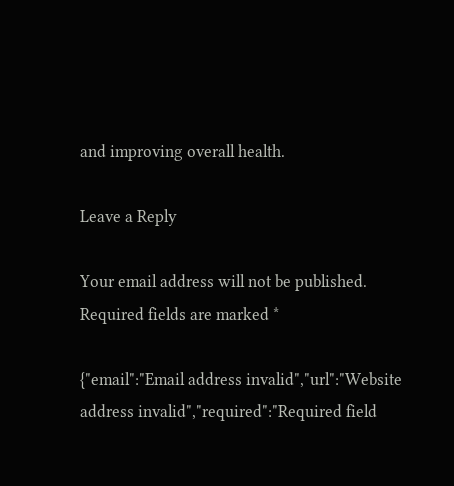and improving overall health.

Leave a Reply

Your email address will not be published. Required fields are marked *

{"email":"Email address invalid","url":"Website address invalid","required":"Required field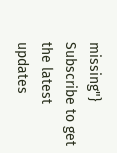missing"}
Subscribe to get the latest updates